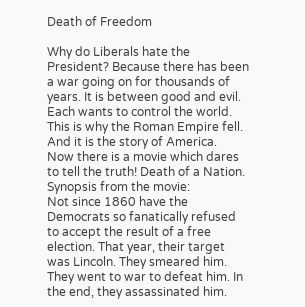Death of Freedom

Why do Liberals hate the President? Because there has been a war going on for thousands of years. It is between good and evil. Each wants to control the world. This is why the Roman Empire fell. And it is the story of America.
Now there is a movie which dares to tell the truth! Death of a Nation.
Synopsis from the movie:
Not since 1860 have the Democrats so fanatically refused to accept the result of a free election. That year, their target was Lincoln. They smeared him. They went to war to defeat him. In the end, they assassinated him.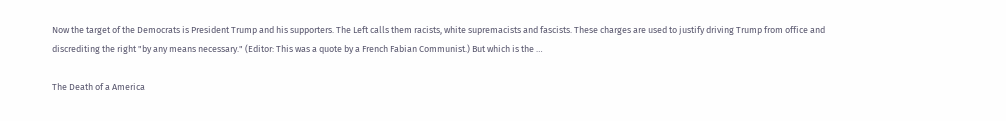Now the target of the Democrats is President Trump and his supporters. The Left calls them racists, white supremacists and fascists. These charges are used to justify driving Trump from office and discrediting the right "by any means necessary." (Editor: This was a quote by a French Fabian Communist.) But which is the …

The Death of a America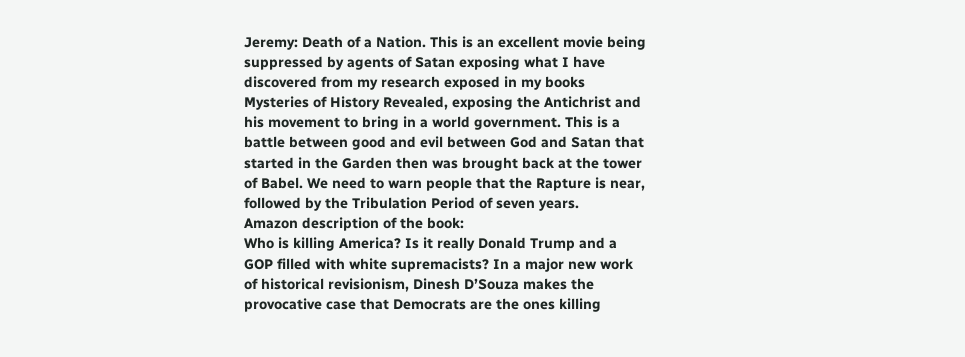Jeremy: Death of a Nation. This is an excellent movie being suppressed by agents of Satan exposing what I have discovered from my research exposed in my books Mysteries of History Revealed, exposing the Antichrist and his movement to bring in a world government. This is a battle between good and evil between God and Satan that started in the Garden then was brought back at the tower of Babel. We need to warn people that the Rapture is near, followed by the Tribulation Period of seven years.
Amazon description of the book:
Who is killing America? Is it really Donald Trump and a GOP filled with white supremacists? In a major new work of historical revisionism, Dinesh D’Souza makes the provocative case that Democrats are the ones killing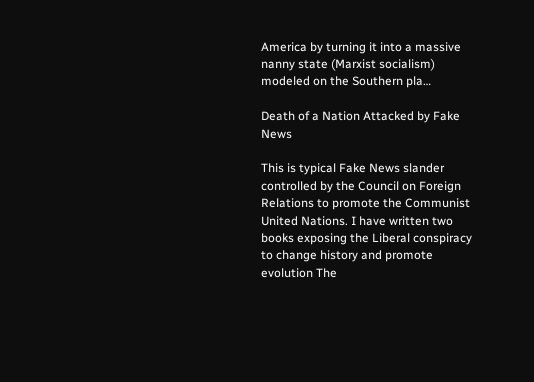America by turning it into a massive nanny state (Marxist socialism) modeled on the Southern pla…

Death of a Nation Attacked by Fake News

This is typical Fake News slander controlled by the Council on Foreign Relations to promote the Communist United Nations. I have written two books exposing the Liberal conspiracy to change history and promote evolution The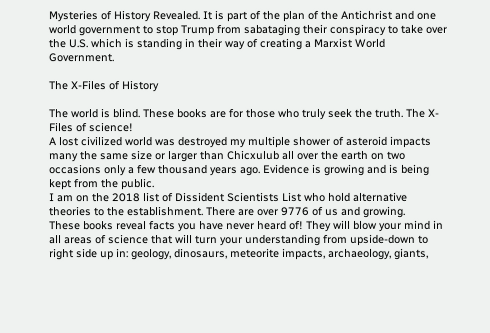Mysteries of History Revealed. It is part of the plan of the Antichrist and one world government to stop Trump from sabataging their conspiracy to take over the U.S. which is standing in their way of creating a Marxist World Government.

The X-Files of History

The world is blind. These books are for those who truly seek the truth. The X-Files of science!
A lost civilized world was destroyed my multiple shower of asteroid impacts many the same size or larger than Chicxulub all over the earth on two occasions only a few thousand years ago. Evidence is growing and is being kept from the public.
I am on the 2018 list of Dissident Scientists List who hold alternative theories to the establishment. There are over 9776 of us and growing.
These books reveal facts you have never heard of! They will blow your mind in all areas of science that will turn your understanding from upside-down to right side up in: geology, dinosaurs, meteorite impacts, archaeology, giants,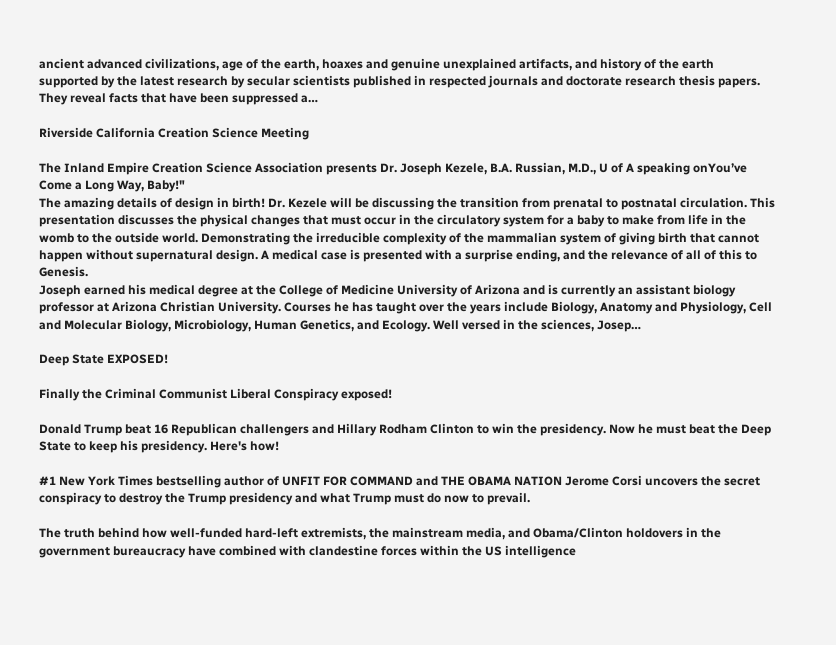ancient advanced civilizations, age of the earth, hoaxes and genuine unexplained artifacts, and history of the earth supported by the latest research by secular scientists published in respected journals and doctorate research thesis papers.
They reveal facts that have been suppressed a…

Riverside California Creation Science Meeting

The Inland Empire Creation Science Association presents Dr. Joseph Kezele, B.A. Russian, M.D., U of A speaking onYou’ve Come a Long Way, Baby!"
The amazing details of design in birth! Dr. Kezele will be discussing the transition from prenatal to postnatal circulation. This presentation discusses the physical changes that must occur in the circulatory system for a baby to make from life in the womb to the outside world. Demonstrating the irreducible complexity of the mammalian system of giving birth that cannot happen without supernatural design. A medical case is presented with a surprise ending, and the relevance of all of this to Genesis.
Joseph earned his medical degree at the College of Medicine University of Arizona and is currently an assistant biology professor at Arizona Christian University. Courses he has taught over the years include Biology, Anatomy and Physiology, Cell and Molecular Biology, Microbiology, Human Genetics, and Ecology. Well versed in the sciences, Josep…

Deep State EXPOSED!

Finally the Criminal Communist Liberal Conspiracy exposed!

Donald Trump beat 16 Republican challengers and Hillary Rodham Clinton to win the presidency. Now he must beat the Deep State to keep his presidency. Here's how!

#1 New York Times bestselling author of UNFIT FOR COMMAND and THE OBAMA NATION Jerome Corsi uncovers the secret conspiracy to destroy the Trump presidency and what Trump must do now to prevail.

The truth behind how well-funded hard-left extremists, the mainstream media, and Obama/Clinton holdovers in the government bureaucracy have combined with clandestine forces within the US intelligence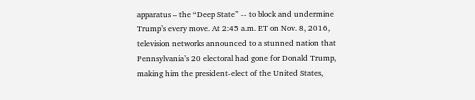apparatus – the “Deep State” -- to block and undermine Trump’s every move. At 2:45 a.m. ET on Nov. 8, 2016, television networks announced to a stunned nation that Pennsylvania’s 20 electoral had gone for Donald Trump, making him the president-elect of the United States,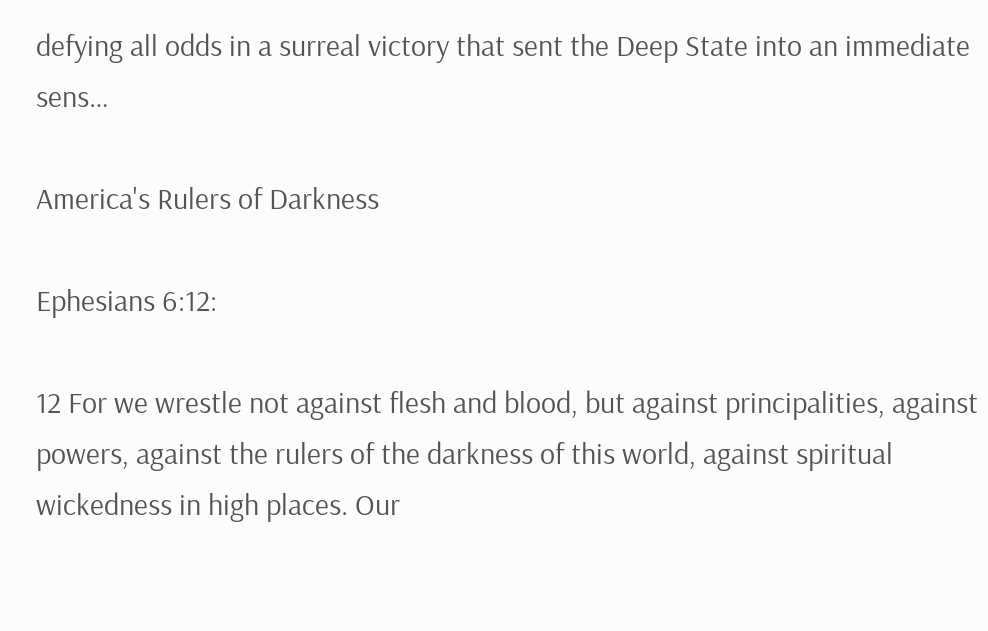defying all odds in a surreal victory that sent the Deep State into an immediate sens…

America's Rulers of Darkness

Ephesians 6:12:

12 For we wrestle not against flesh and blood, but against principalities, against powers, against the rulers of the darkness of this world, against spiritual wickedness in high places. Our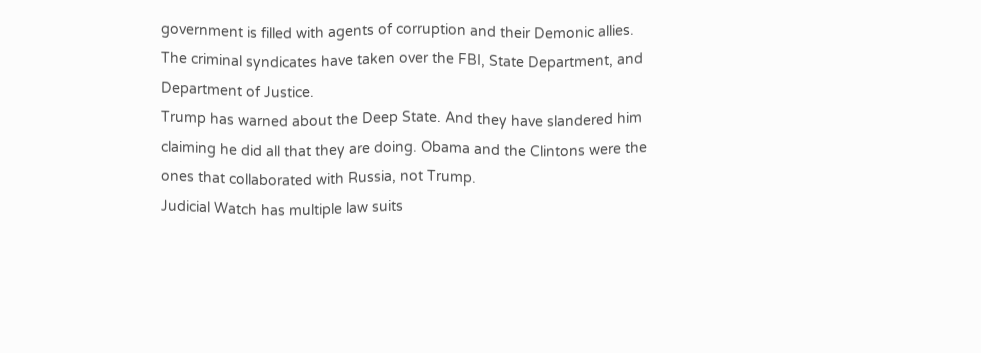government is filled with agents of corruption and their Demonic allies. The criminal syndicates have taken over the FBI, State Department, and Department of Justice.
Trump has warned about the Deep State. And they have slandered him claiming he did all that they are doing. Obama and the Clintons were the ones that collaborated with Russia, not Trump.
Judicial Watch has multiple law suits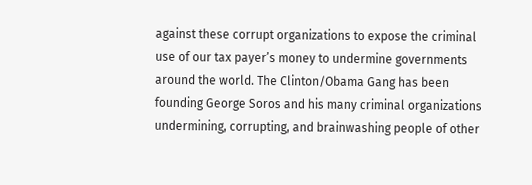against these corrupt organizations to expose the criminal use of our tax payer’s money to undermine governments around the world. The Clinton/Obama Gang has been founding George Soros and his many criminal organizations undermining, corrupting, and brainwashing people of other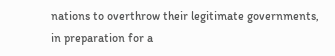nations to overthrow their legitimate governments, in preparation for a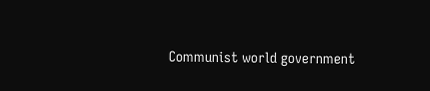Communist world government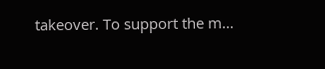takeover. To support the m…